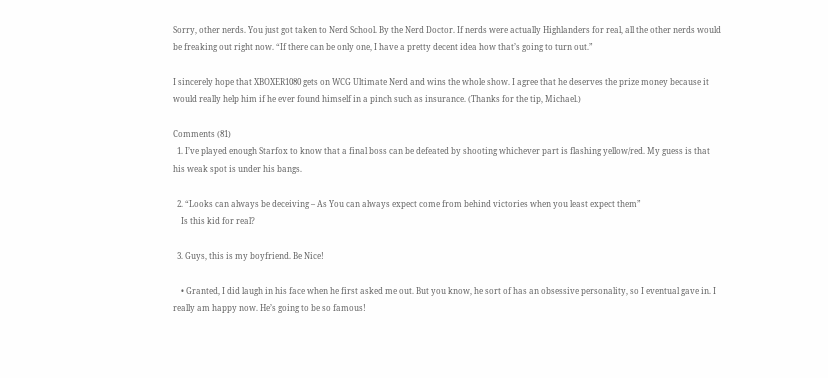Sorry, other nerds. You just got taken to Nerd School. By the Nerd Doctor. If nerds were actually Highlanders for real, all the other nerds would be freaking out right now. “If there can be only one, I have a pretty decent idea how that’s going to turn out.”

I sincerely hope that XBOXER1080 gets on WCG Ultimate Nerd and wins the whole show. I agree that he deserves the prize money because it would really help him if he ever found himself in a pinch such as insurance. (Thanks for the tip, Michael.)

Comments (81)
  1. I’ve played enough Starfox to know that a final boss can be defeated by shooting whichever part is flashing yellow/red. My guess is that his weak spot is under his bangs.

  2. “Looks can always be deceiving – As You can always expect come from behind victories when you least expect them”
    Is this kid for real?

  3. Guys, this is my boyfriend. Be Nice!

    • Granted, I did laugh in his face when he first asked me out. But you know, he sort of has an obsessive personality, so I eventual gave in. I really am happy now. He’s going to be so famous!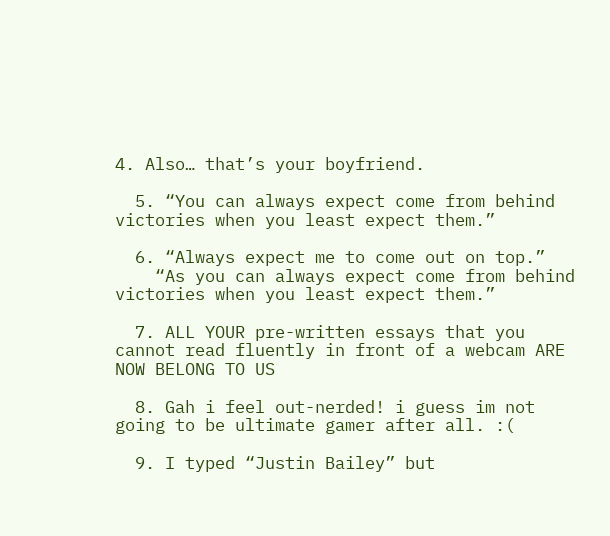4. Also… that’s your boyfriend.

  5. “You can always expect come from behind victories when you least expect them.”

  6. “Always expect me to come out on top.”
    “As you can always expect come from behind victories when you least expect them.”

  7. ALL YOUR pre-written essays that you cannot read fluently in front of a webcam ARE NOW BELONG TO US

  8. Gah i feel out-nerded! i guess im not going to be ultimate gamer after all. :(

  9. I typed “Justin Bailey” but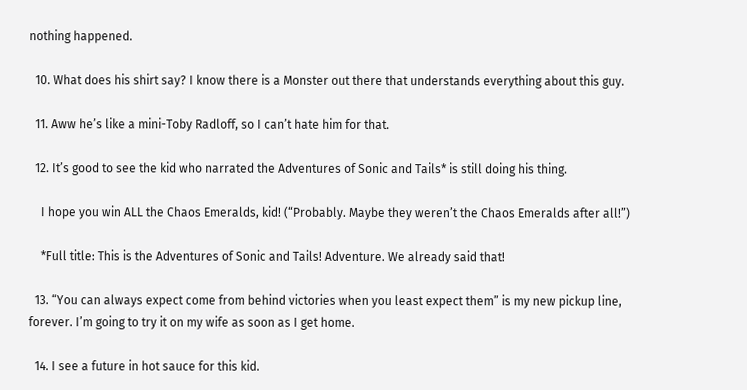nothing happened.

  10. What does his shirt say? I know there is a Monster out there that understands everything about this guy.

  11. Aww he’s like a mini-Toby Radloff, so I can’t hate him for that.

  12. It’s good to see the kid who narrated the Adventures of Sonic and Tails* is still doing his thing.

    I hope you win ALL the Chaos Emeralds, kid! (“Probably. Maybe they weren’t the Chaos Emeralds after all!”)

    *Full title: This is the Adventures of Sonic and Tails! Adventure. We already said that!

  13. “You can always expect come from behind victories when you least expect them” is my new pickup line, forever. I’m going to try it on my wife as soon as I get home.

  14. I see a future in hot sauce for this kid.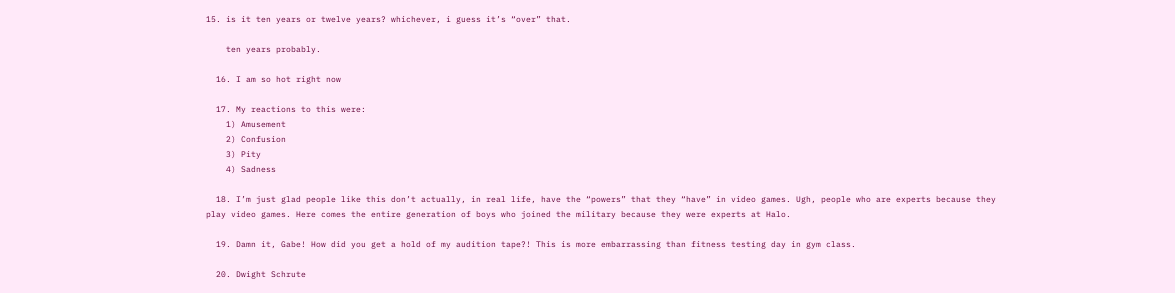15. is it ten years or twelve years? whichever, i guess it’s “over” that.

    ten years probably.

  16. I am so hot right now

  17. My reactions to this were:
    1) Amusement
    2) Confusion
    3) Pity
    4) Sadness

  18. I’m just glad people like this don’t actually, in real life, have the “powers” that they “have” in video games. Ugh, people who are experts because they play video games. Here comes the entire generation of boys who joined the military because they were experts at Halo.

  19. Damn it, Gabe! How did you get a hold of my audition tape?! This is more embarrassing than fitness testing day in gym class.

  20. Dwight Schrute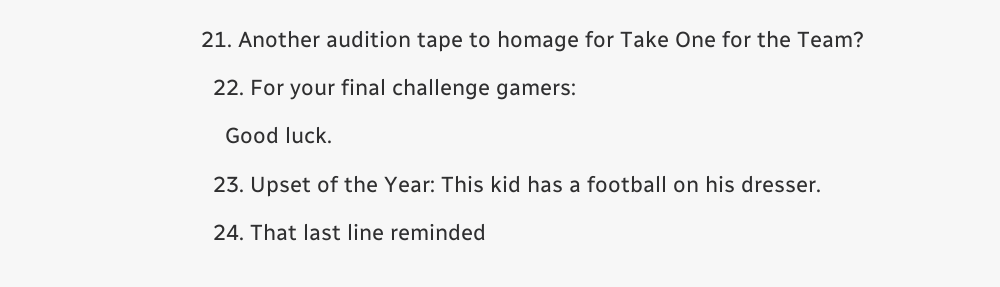21. Another audition tape to homage for Take One for the Team?

  22. For your final challenge gamers:

    Good luck.

  23. Upset of the Year: This kid has a football on his dresser.

  24. That last line reminded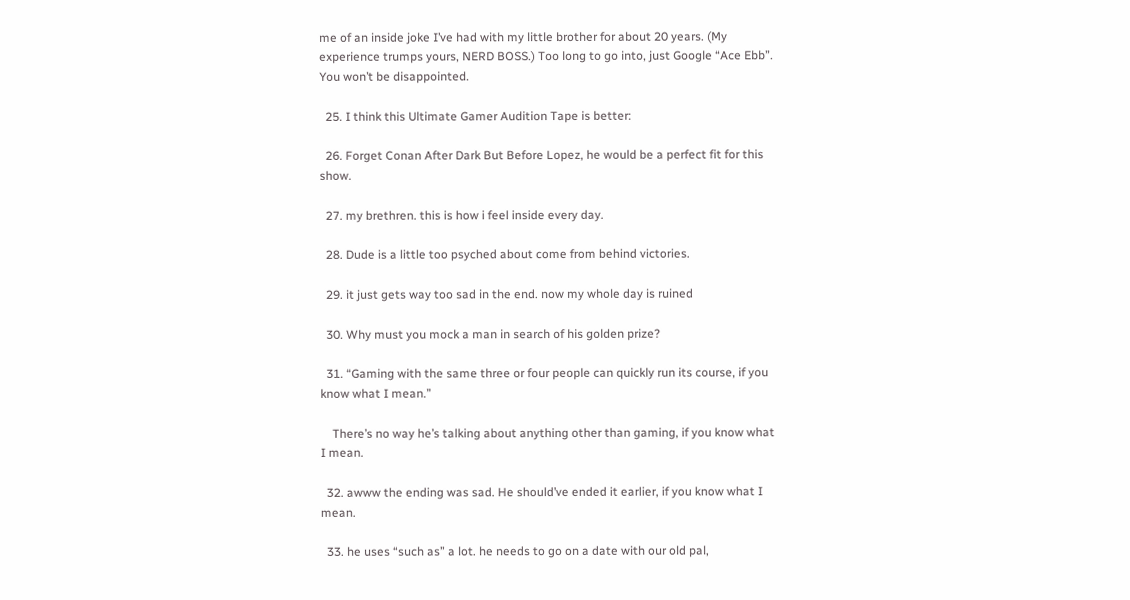me of an inside joke I’ve had with my little brother for about 20 years. (My experience trumps yours, NERD BOSS.) Too long to go into, just Google “Ace Ebb”. You won’t be disappointed.

  25. I think this Ultimate Gamer Audition Tape is better:

  26. Forget Conan After Dark But Before Lopez, he would be a perfect fit for this show.

  27. my brethren. this is how i feel inside every day.

  28. Dude is a little too psyched about come from behind victories.

  29. it just gets way too sad in the end. now my whole day is ruined

  30. Why must you mock a man in search of his golden prize?

  31. “Gaming with the same three or four people can quickly run its course, if you know what I mean.”

    There’s no way he’s talking about anything other than gaming, if you know what I mean.

  32. awww the ending was sad. He should’ve ended it earlier, if you know what I mean.

  33. he uses “such as” a lot. he needs to go on a date with our old pal,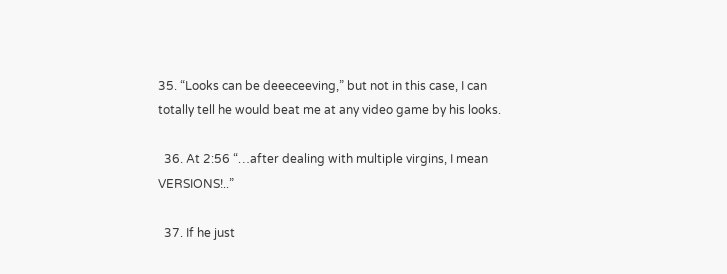35. “Looks can be deeeceeving,” but not in this case, I can totally tell he would beat me at any video game by his looks.

  36. At 2:56 “…after dealing with multiple virgins, I mean VERSIONS!..”

  37. If he just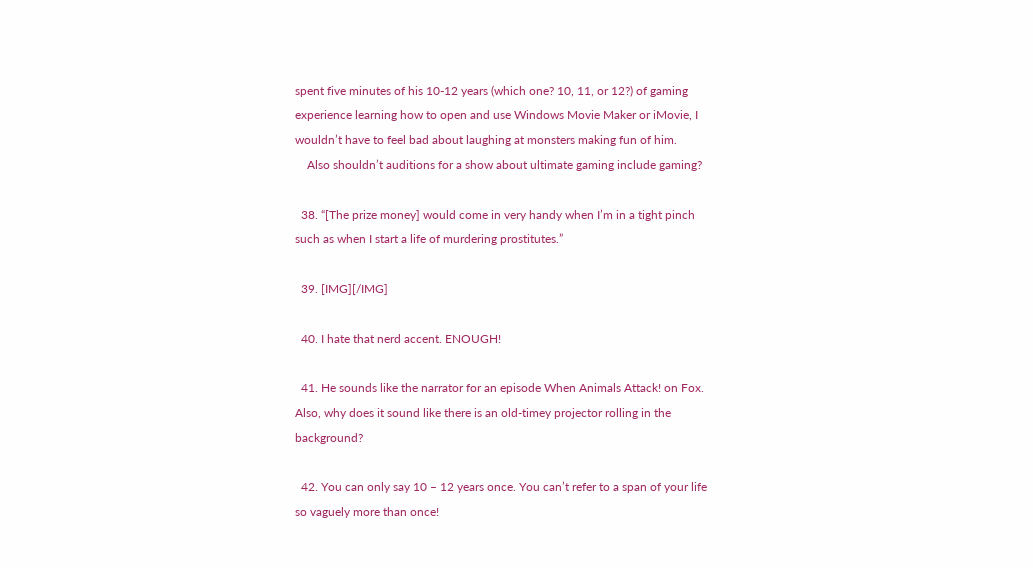spent five minutes of his 10-12 years (which one? 10, 11, or 12?) of gaming experience learning how to open and use Windows Movie Maker or iMovie, I wouldn’t have to feel bad about laughing at monsters making fun of him.
    Also shouldn’t auditions for a show about ultimate gaming include gaming?

  38. “[The prize money] would come in very handy when I’m in a tight pinch such as when I start a life of murdering prostitutes.”

  39. [IMG][/IMG]

  40. I hate that nerd accent. ENOUGH!

  41. He sounds like the narrator for an episode When Animals Attack! on Fox. Also, why does it sound like there is an old-timey projector rolling in the background?

  42. You can only say 10 – 12 years once. You can’t refer to a span of your life so vaguely more than once!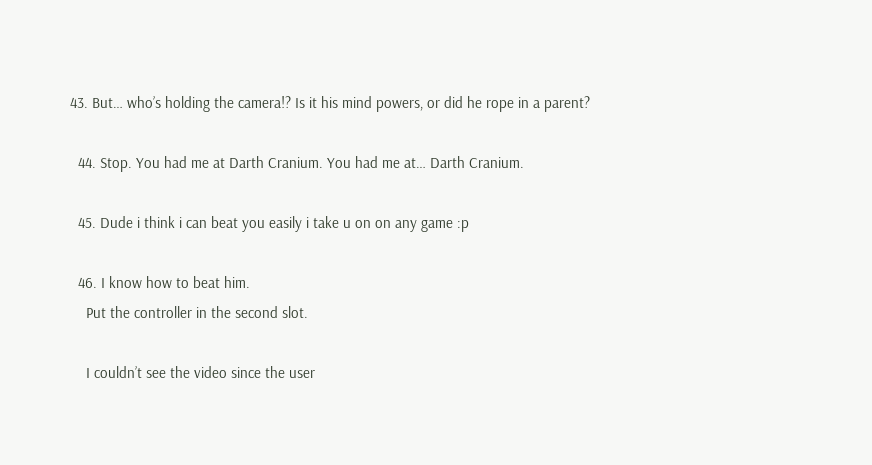43. But… who’s holding the camera!? Is it his mind powers, or did he rope in a parent?

  44. Stop. You had me at Darth Cranium. You had me at… Darth Cranium.

  45. Dude i think i can beat you easily i take u on on any game :p

  46. I know how to beat him.
    Put the controller in the second slot.

    I couldn’t see the video since the user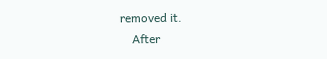removed it.
    After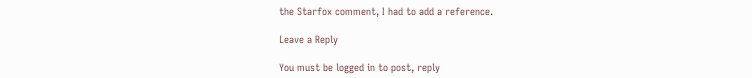the Starfox comment, I had to add a reference.

Leave a Reply

You must be logged in to post, reply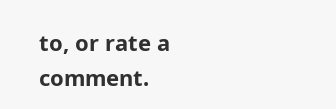to, or rate a comment.